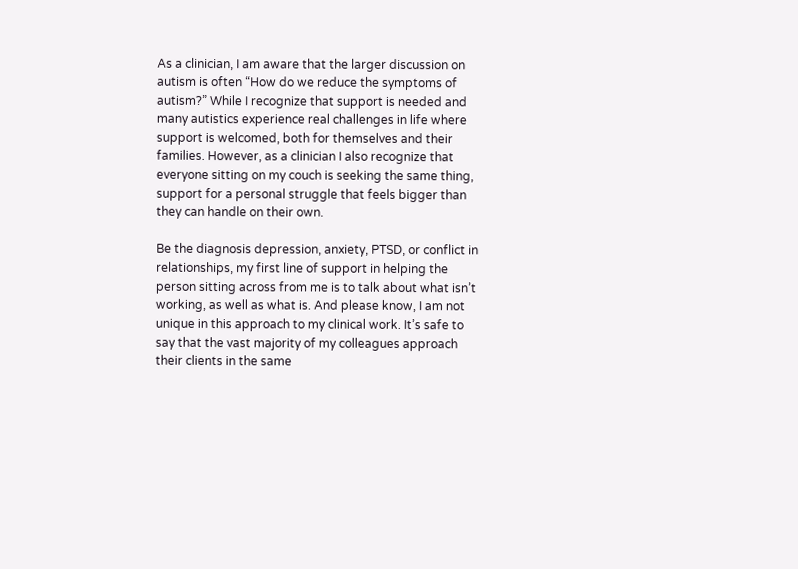As a clinician, I am aware that the larger discussion on autism is often “How do we reduce the symptoms of autism?” While I recognize that support is needed and many autistics experience real challenges in life where support is welcomed, both for themselves and their families. However, as a clinician I also recognize that everyone sitting on my couch is seeking the same thing, support for a personal struggle that feels bigger than they can handle on their own.

Be the diagnosis depression, anxiety, PTSD, or conflict in relationships, my first line of support in helping the person sitting across from me is to talk about what isn’t working, as well as what is. And please know, I am not unique in this approach to my clinical work. It’s safe to say that the vast majority of my colleagues approach their clients in the same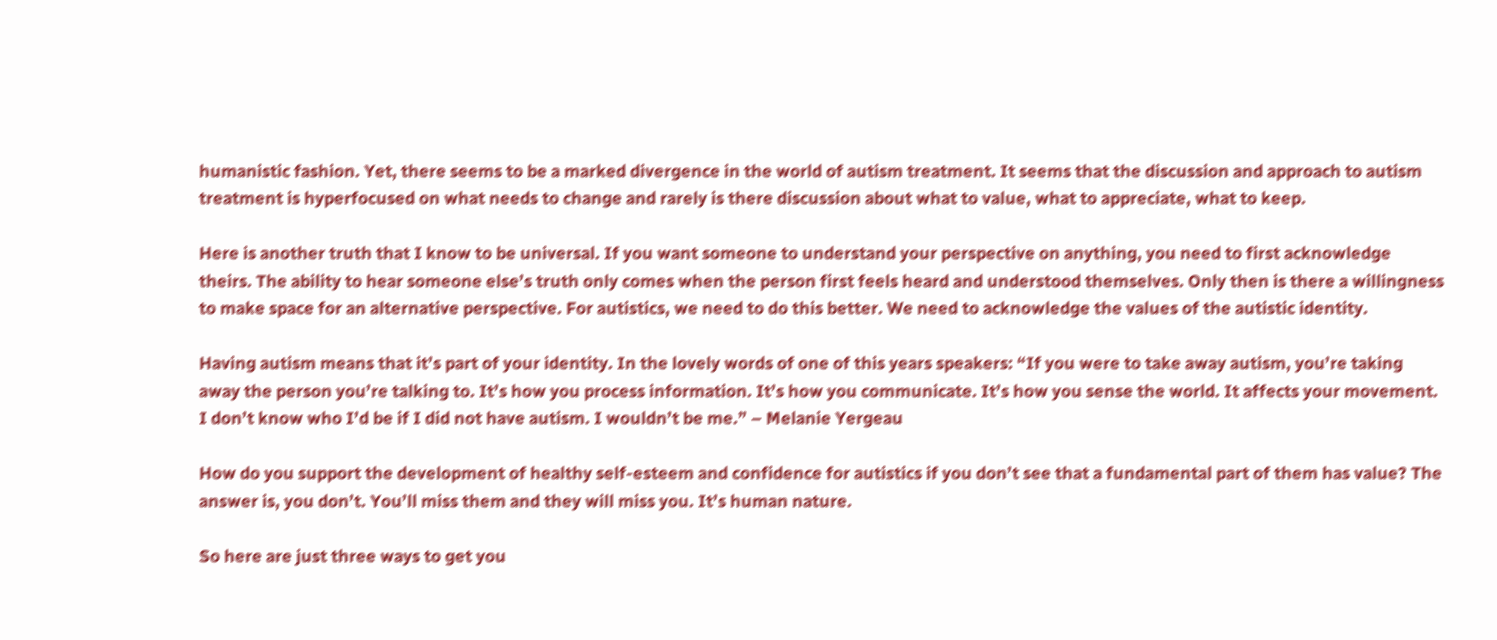humanistic fashion. Yet, there seems to be a marked divergence in the world of autism treatment. It seems that the discussion and approach to autism treatment is hyperfocused on what needs to change and rarely is there discussion about what to value, what to appreciate, what to keep.

Here is another truth that I know to be universal. If you want someone to understand your perspective on anything, you need to first acknowledge theirs. The ability to hear someone else’s truth only comes when the person first feels heard and understood themselves. Only then is there a willingness to make space for an alternative perspective. For autistics, we need to do this better. We need to acknowledge the values of the autistic identity.

Having autism means that it’s part of your identity. In the lovely words of one of this years speakers: “If you were to take away autism, you’re taking away the person you’re talking to. It’s how you process information. It’s how you communicate. It’s how you sense the world. It affects your movement. I don’t know who I’d be if I did not have autism. I wouldn’t be me.” – Melanie Yergeau

How do you support the development of healthy self-esteem and confidence for autistics if you don’t see that a fundamental part of them has value? The answer is, you don’t. You’ll miss them and they will miss you. It’s human nature.

So here are just three ways to get you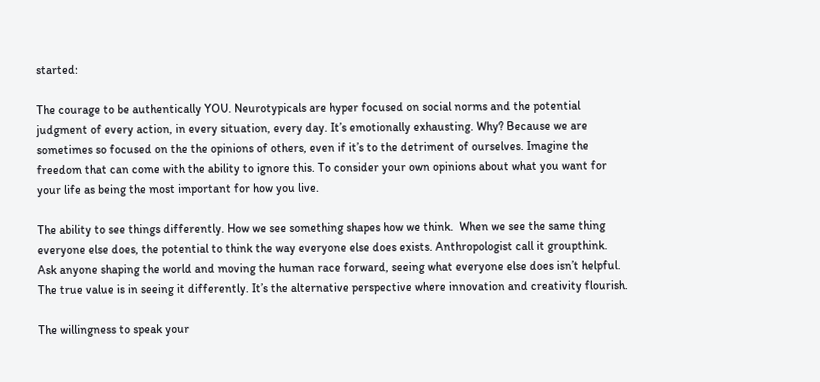started:

The courage to be authentically YOU. Neurotypicals are hyper focused on social norms and the potential judgment of every action, in every situation, every day. It’s emotionally exhausting. Why? Because we are sometimes so focused on the the opinions of others, even if it’s to the detriment of ourselves. Imagine the freedom that can come with the ability to ignore this. To consider your own opinions about what you want for your life as being the most important for how you live.

The ability to see things differently. How we see something shapes how we think.  When we see the same thing everyone else does, the potential to think the way everyone else does exists. Anthropologist call it groupthink. Ask anyone shaping the world and moving the human race forward, seeing what everyone else does isn’t helpful. The true value is in seeing it differently. It’s the alternative perspective where innovation and creativity flourish.

The willingness to speak your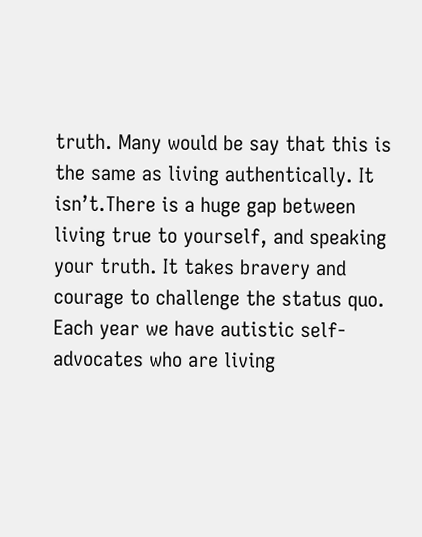truth. Many would be say that this is the same as living authentically. It isn’t.There is a huge gap between living true to yourself, and speaking your truth. It takes bravery and courage to challenge the status quo. Each year we have autistic self-advocates who are living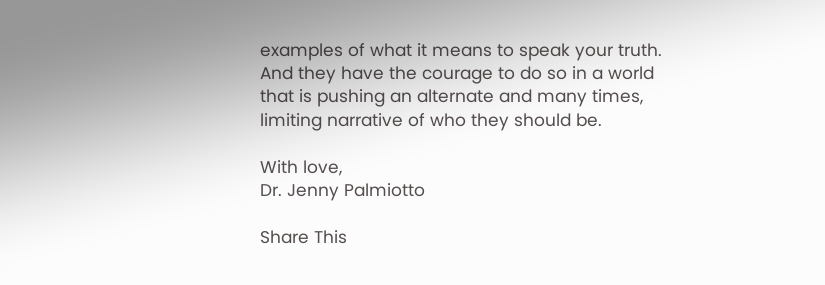examples of what it means to speak your truth. And they have the courage to do so in a world that is pushing an alternate and many times, limiting narrative of who they should be.

With love,
Dr. Jenny Palmiotto

Share This